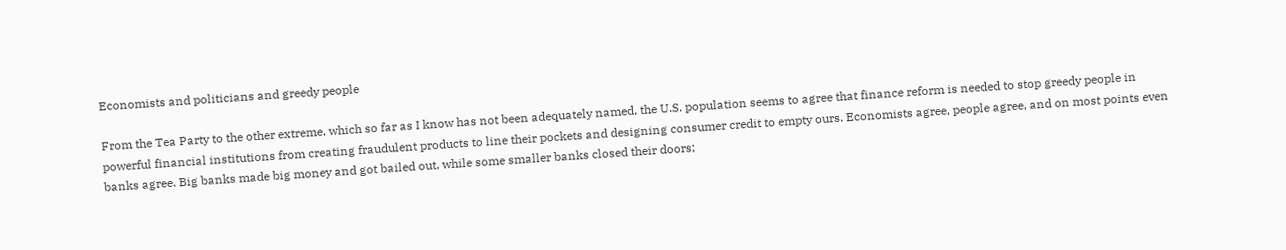Economists and politicians and greedy people

From the Tea Party to the other extreme, which so far as I know has not been adequately named, the U.S. population seems to agree that finance reform is needed to stop greedy people in powerful financial institutions from creating fraudulent products to line their pockets and designing consumer credit to empty ours. Economists agree, people agree, and on most points even banks agree. Big banks made big money and got bailed out, while some smaller banks closed their doors;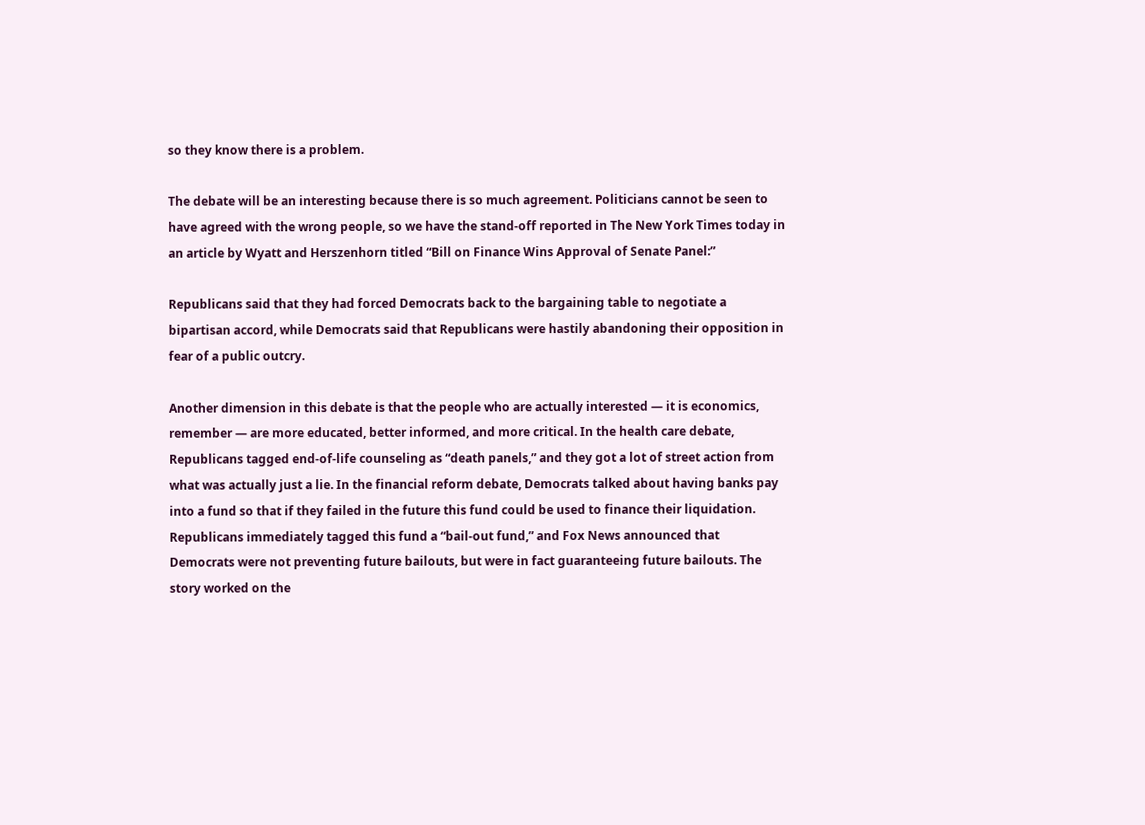so they know there is a problem.

The debate will be an interesting because there is so much agreement. Politicians cannot be seen to have agreed with the wrong people, so we have the stand-off reported in The New York Times today in an article by Wyatt and Herszenhorn titled “Bill on Finance Wins Approval of Senate Panel:”

Republicans said that they had forced Democrats back to the bargaining table to negotiate a bipartisan accord, while Democrats said that Republicans were hastily abandoning their opposition in fear of a public outcry.

Another dimension in this debate is that the people who are actually interested — it is economics, remember — are more educated, better informed, and more critical. In the health care debate, Republicans tagged end-of-life counseling as “death panels,” and they got a lot of street action from what was actually just a lie. In the financial reform debate, Democrats talked about having banks pay into a fund so that if they failed in the future this fund could be used to finance their liquidation. Republicans immediately tagged this fund a “bail-out fund,” and Fox News announced that Democrats were not preventing future bailouts, but were in fact guaranteeing future bailouts. The story worked on the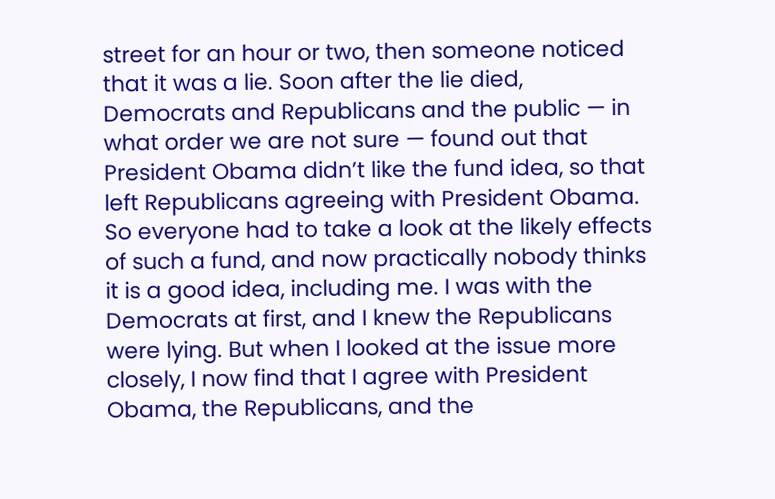street for an hour or two, then someone noticed that it was a lie. Soon after the lie died, Democrats and Republicans and the public — in what order we are not sure — found out that President Obama didn’t like the fund idea, so that left Republicans agreeing with President Obama. So everyone had to take a look at the likely effects of such a fund, and now practically nobody thinks it is a good idea, including me. I was with the Democrats at first, and I knew the Republicans were lying. But when I looked at the issue more closely, I now find that I agree with President Obama, the Republicans, and the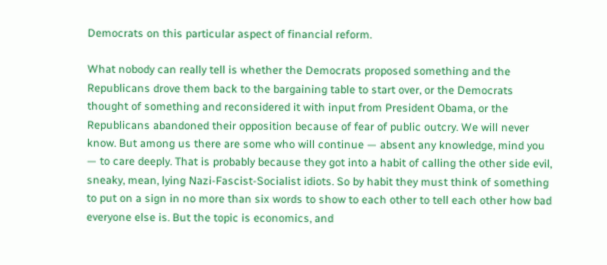Democrats on this particular aspect of financial reform.

What nobody can really tell is whether the Democrats proposed something and the Republicans drove them back to the bargaining table to start over, or the Democrats thought of something and reconsidered it with input from President Obama, or the Republicans abandoned their opposition because of fear of public outcry. We will never know. But among us there are some who will continue — absent any knowledge, mind you — to care deeply. That is probably because they got into a habit of calling the other side evil, sneaky, mean, lying Nazi-Fascist-Socialist idiots. So by habit they must think of something to put on a sign in no more than six words to show to each other to tell each other how bad everyone else is. But the topic is economics, and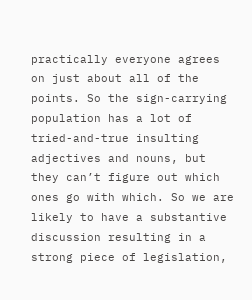practically everyone agrees on just about all of the points. So the sign-carrying population has a lot of tried-and-true insulting adjectives and nouns, but they can’t figure out which ones go with which. So we are likely to have a substantive discussion resulting in a strong piece of legislation,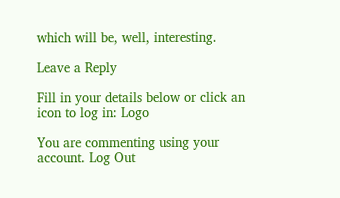which will be, well, interesting.

Leave a Reply

Fill in your details below or click an icon to log in: Logo

You are commenting using your account. Log Out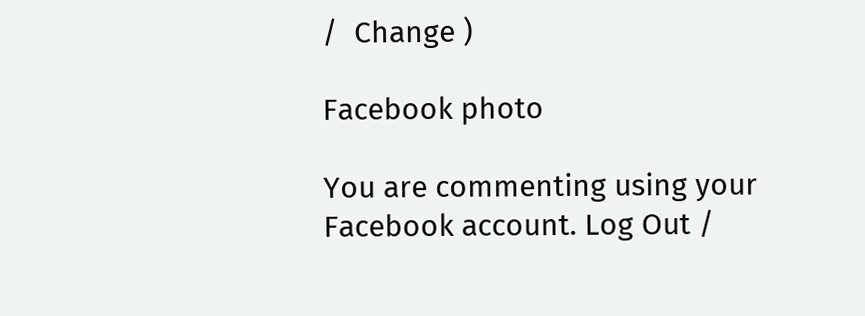/  Change )

Facebook photo

You are commenting using your Facebook account. Log Out /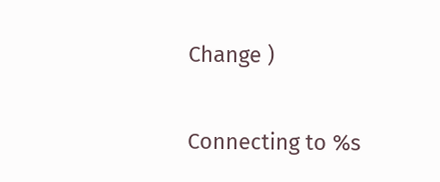Change )

Connecting to %s